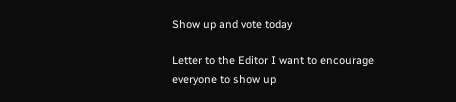Show up and vote today

Letter to the Editor I want to encourage everyone to show up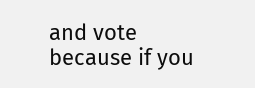and vote because if you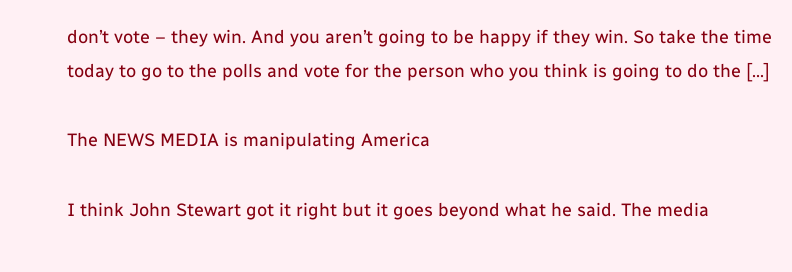don’t vote – they win. And you aren’t going to be happy if they win. So take the time today to go to the polls and vote for the person who you think is going to do the […]

The NEWS MEDIA is manipulating America

I think John Stewart got it right but it goes beyond what he said. The media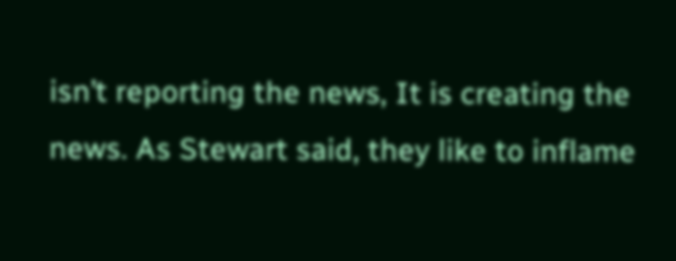isn’t reporting the news, It is creating the news. As Stewart said, they like to inflame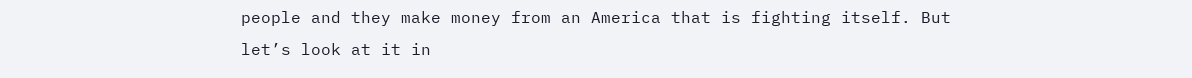people and they make money from an America that is fighting itself. But let’s look at it in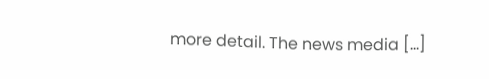more detail. The news media […]